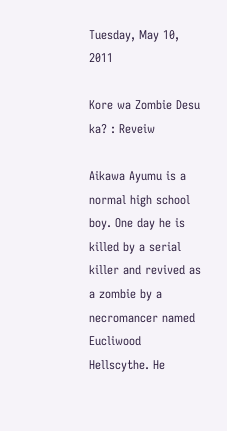Tuesday, May 10, 2011

Kore wa Zombie Desu ka? : Reveiw

Aikawa Ayumu is a normal high school boy. One day he is killed by a serial killer and revived as a zombie by a necromancer named Eucliwood Hellscythe. He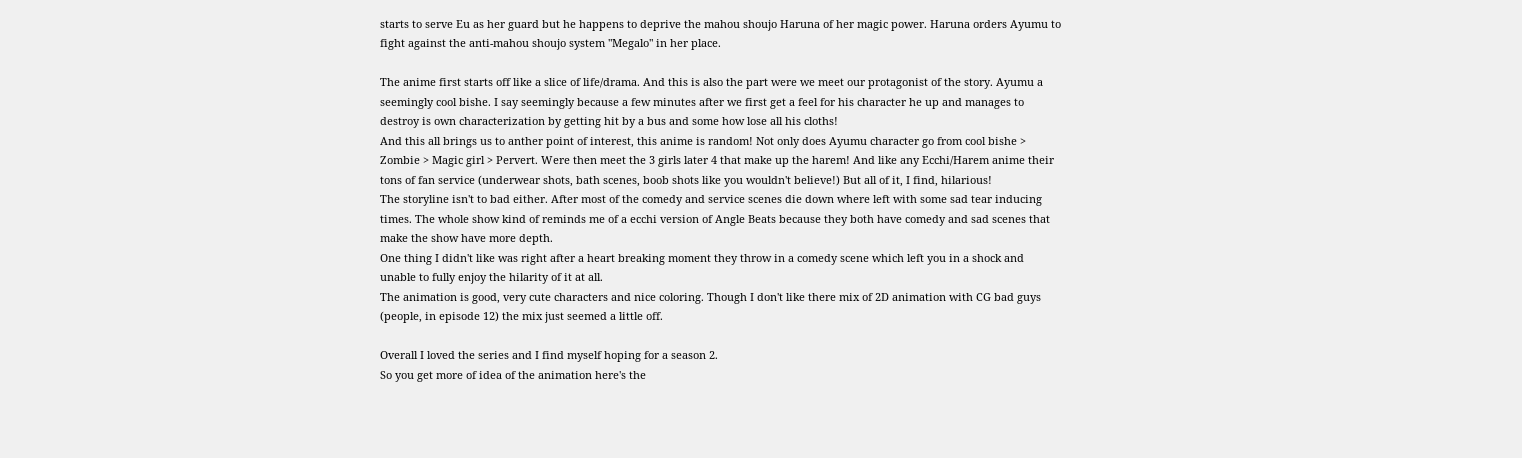starts to serve Eu as her guard but he happens to deprive the mahou shoujo Haruna of her magic power. Haruna orders Ayumu to fight against the anti-mahou shoujo system "Megalo" in her place.

The anime first starts off like a slice of life/drama. And this is also the part were we meet our protagonist of the story. Ayumu a seemingly cool bishe. I say seemingly because a few minutes after we first get a feel for his character he up and manages to destroy is own characterization by getting hit by a bus and some how lose all his cloths!
And this all brings us to anther point of interest, this anime is random! Not only does Ayumu character go from cool bishe > Zombie > Magic girl > Pervert. Were then meet the 3 girls later 4 that make up the harem! And like any Ecchi/Harem anime their tons of fan service (underwear shots, bath scenes, boob shots like you wouldn't believe!) But all of it, I find, hilarious!
The storyline isn't to bad either. After most of the comedy and service scenes die down where left with some sad tear inducing times. The whole show kind of reminds me of a ecchi version of Angle Beats because they both have comedy and sad scenes that make the show have more depth.
One thing I didn't like was right after a heart breaking moment they throw in a comedy scene which left you in a shock and unable to fully enjoy the hilarity of it at all.
The animation is good, very cute characters and nice coloring. Though I don't like there mix of 2D animation with CG bad guys (people, in episode 12) the mix just seemed a little off.

Overall I loved the series and I find myself hoping for a season 2.
So you get more of idea of the animation here's the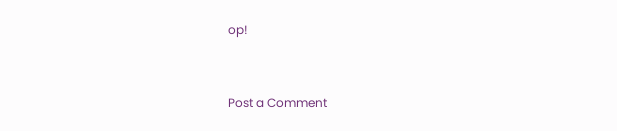op!


Post a Comment